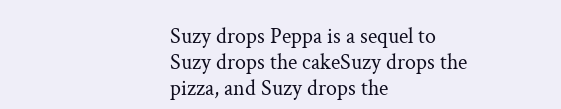Suzy drops Peppa is a sequel to Suzy drops the cakeSuzy drops the pizza, and Suzy drops the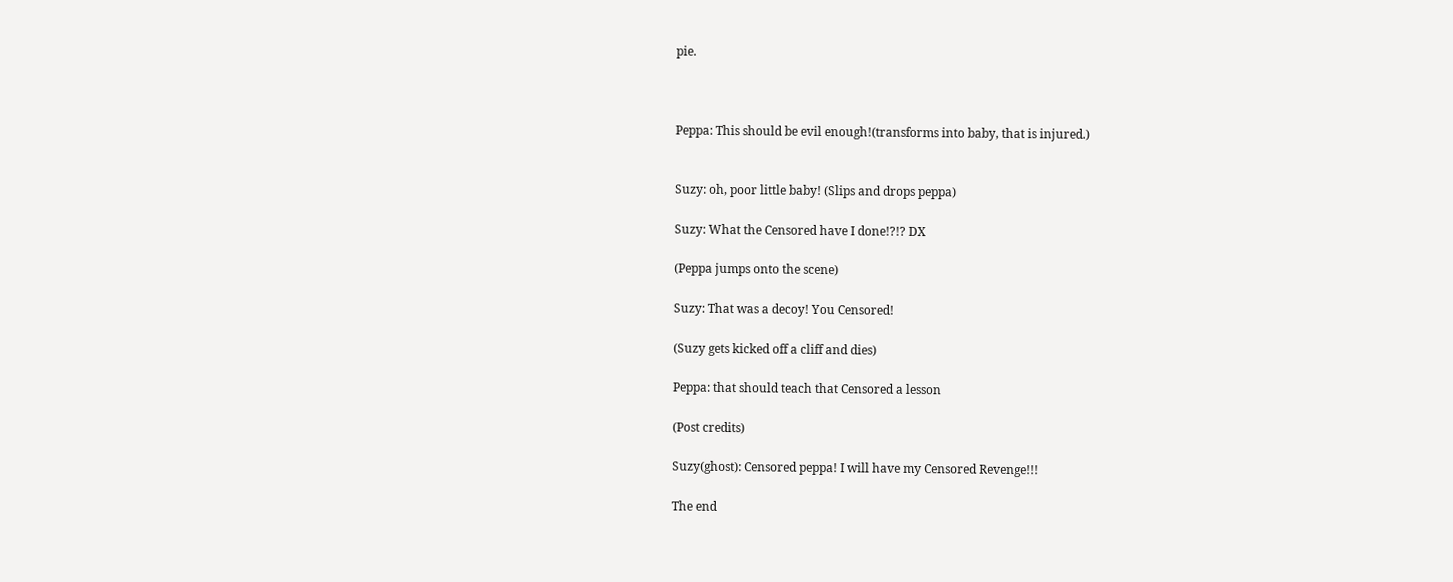pie.



Peppa: This should be evil enough!(transforms into baby, that is injured.)


Suzy: oh, poor little baby! (Slips and drops peppa)

Suzy: What the Censored have I done!?!? DX

(Peppa jumps onto the scene)

Suzy: That was a decoy! You Censored!

(Suzy gets kicked off a cliff and dies)

Peppa: that should teach that Censored a lesson

(Post credits)

Suzy(ghost): Censored peppa! I will have my Censored Revenge!!!

The end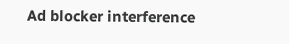Ad blocker interference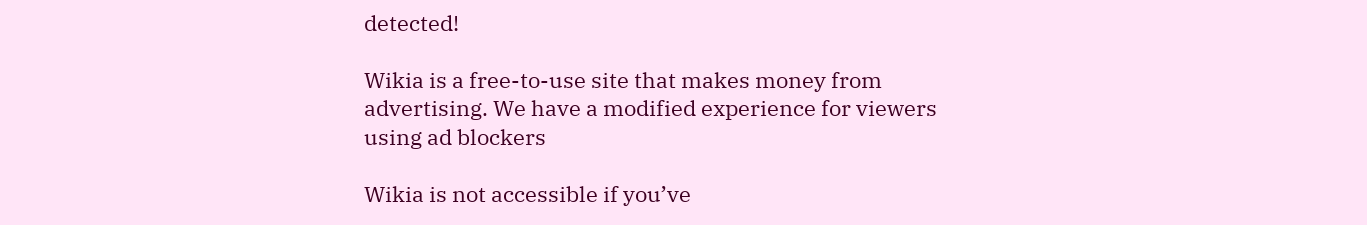detected!

Wikia is a free-to-use site that makes money from advertising. We have a modified experience for viewers using ad blockers

Wikia is not accessible if you’ve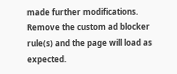made further modifications. Remove the custom ad blocker rule(s) and the page will load as expected.